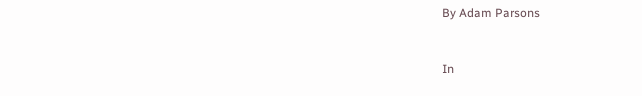By Adam Parsons


In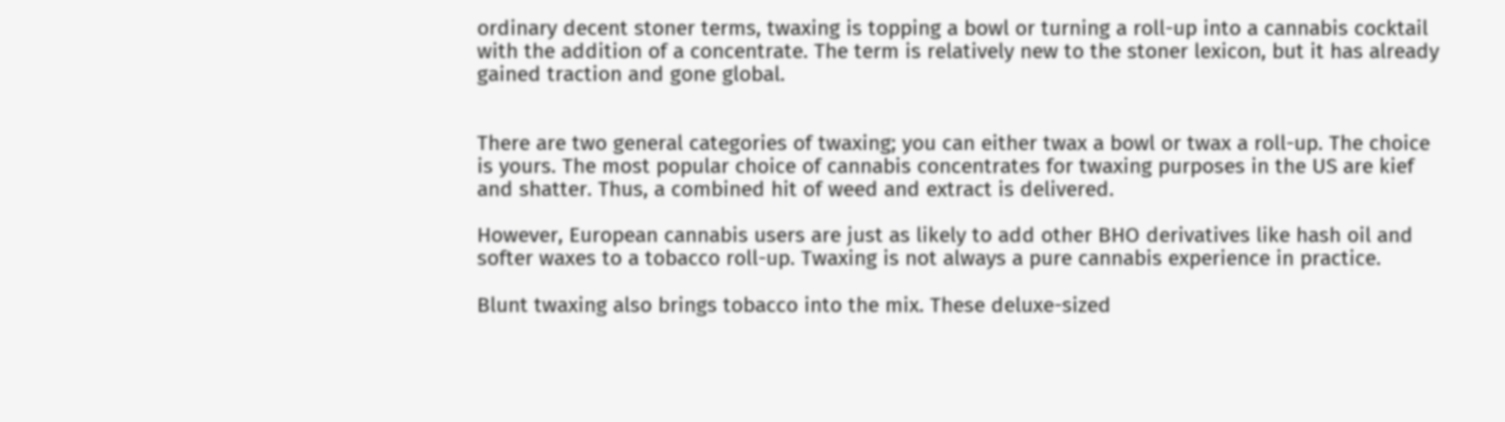ordinary decent stoner terms, twaxing is topping a bowl or turning a roll-up into a cannabis cocktail with the addition of a concentrate. The term is relatively new to the stoner lexicon, but it has already gained traction and gone global.


There are two general categories of twaxing; you can either twax a bowl or twax a roll-up. The choice is yours. The most popular choice of cannabis concentrates for twaxing purposes in the US are kief and shatter. Thus, a combined hit of weed and extract is delivered.

However, European cannabis users are just as likely to add other BHO derivatives like hash oil and softer waxes to a tobacco roll-up. Twaxing is not always a pure cannabis experience in practice.

Blunt twaxing also brings tobacco into the mix. These deluxe-sized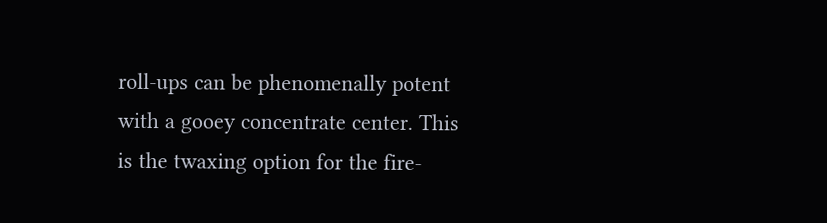roll-ups can be phenomenally potent with a gooey concentrate center. This is the twaxing option for the fire-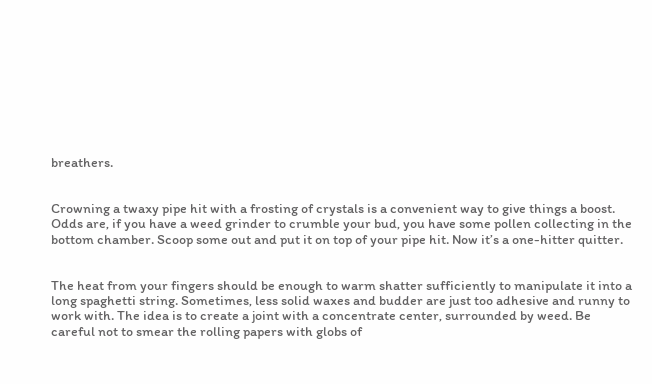breathers.


Crowning a twaxy pipe hit with a frosting of crystals is a convenient way to give things a boost. Odds are, if you have a weed grinder to crumble your bud, you have some pollen collecting in the bottom chamber. Scoop some out and put it on top of your pipe hit. Now it’s a one-hitter quitter.


The heat from your fingers should be enough to warm shatter sufficiently to manipulate it into a long spaghetti string. Sometimes, less solid waxes and budder are just too adhesive and runny to work with. The idea is to create a joint with a concentrate center, surrounded by weed. Be careful not to smear the rolling papers with globs of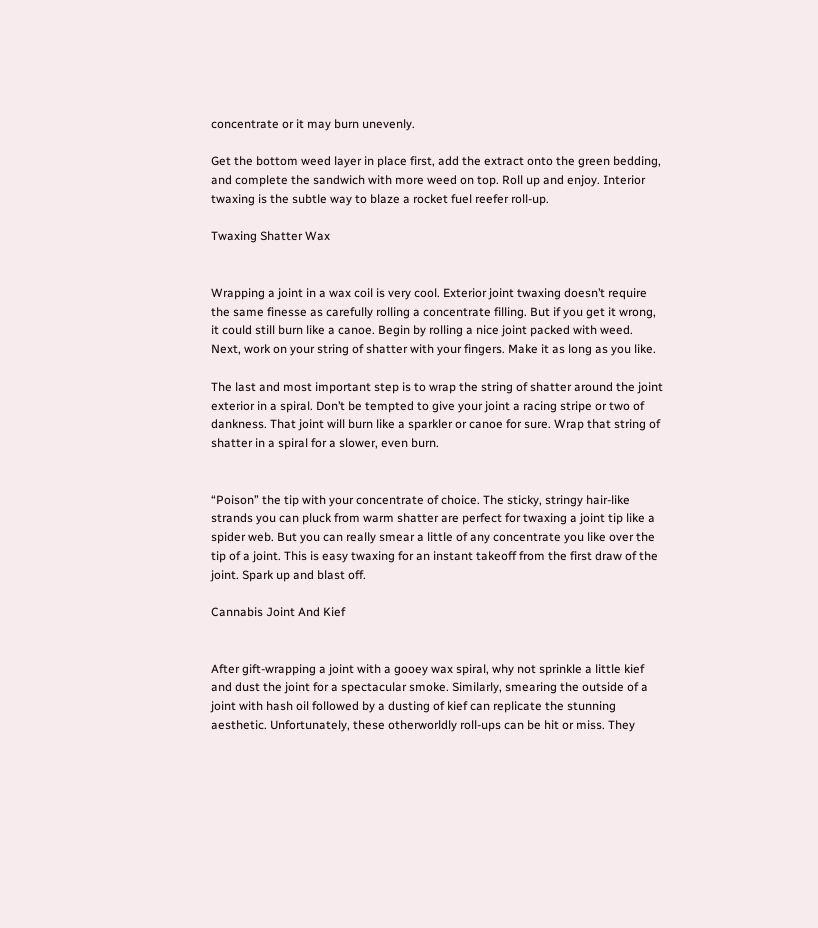concentrate or it may burn unevenly.

Get the bottom weed layer in place first, add the extract onto the green bedding, and complete the sandwich with more weed on top. Roll up and enjoy. Interior twaxing is the subtle way to blaze a rocket fuel reefer roll-up.

Twaxing Shatter Wax


Wrapping a joint in a wax coil is very cool. Exterior joint twaxing doesn’t require the same finesse as carefully rolling a concentrate filling. But if you get it wrong, it could still burn like a canoe. Begin by rolling a nice joint packed with weed. Next, work on your string of shatter with your fingers. Make it as long as you like.

The last and most important step is to wrap the string of shatter around the joint exterior in a spiral. Don’t be tempted to give your joint a racing stripe or two of dankness. That joint will burn like a sparkler or canoe for sure. Wrap that string of shatter in a spiral for a slower, even burn.


“Poison” the tip with your concentrate of choice. The sticky, stringy hair-like strands you can pluck from warm shatter are perfect for twaxing a joint tip like a spider web. But you can really smear a little of any concentrate you like over the tip of a joint. This is easy twaxing for an instant takeoff from the first draw of the joint. Spark up and blast off.

Cannabis Joint And Kief


After gift-wrapping a joint with a gooey wax spiral, why not sprinkle a little kief and dust the joint for a spectacular smoke. Similarly, smearing the outside of a joint with hash oil followed by a dusting of kief can replicate the stunning aesthetic. Unfortunately, these otherworldly roll-ups can be hit or miss. They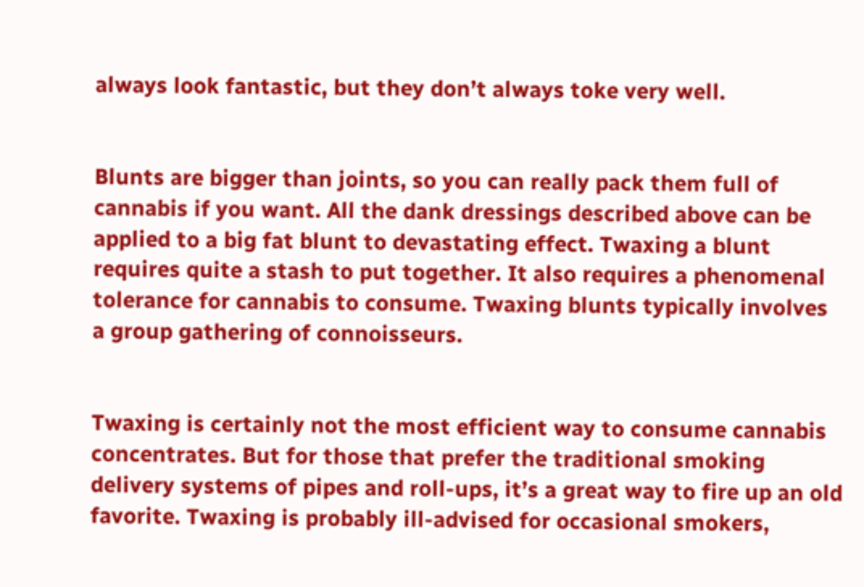always look fantastic, but they don’t always toke very well.


Blunts are bigger than joints, so you can really pack them full of cannabis if you want. All the dank dressings described above can be applied to a big fat blunt to devastating effect. Twaxing a blunt requires quite a stash to put together. It also requires a phenomenal tolerance for cannabis to consume. Twaxing blunts typically involves a group gathering of connoisseurs.


Twaxing is certainly not the most efficient way to consume cannabis concentrates. But for those that prefer the traditional smoking delivery systems of pipes and roll-ups, it’s a great way to fire up an old favorite. Twaxing is probably ill-advised for occasional smokers,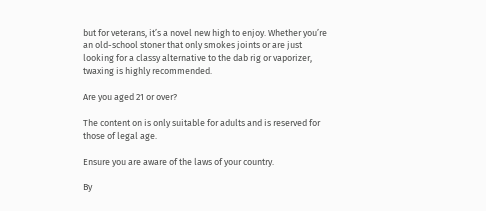but for veterans, it’s a novel new high to enjoy. Whether you’re an old-school stoner that only smokes joints or are just looking for a classy alternative to the dab rig or vaporizer, twaxing is highly recommended.

Are you aged 21 or over?

The content on is only suitable for adults and is reserved for those of legal age.

Ensure you are aware of the laws of your country.

By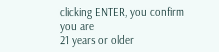clicking ENTER, you confirm
you are
21 years or older